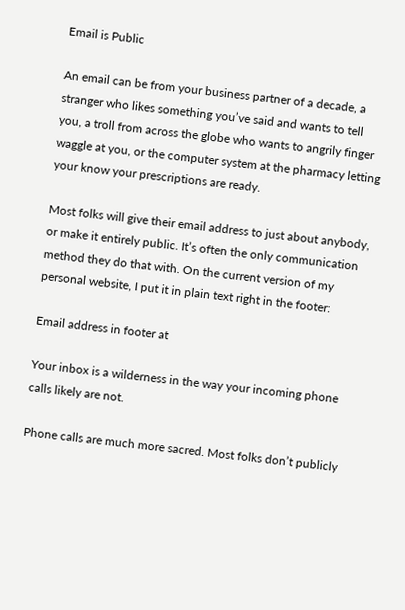Email is Public

An email can be from your business partner of a decade, a stranger who likes something you’ve said and wants to tell you, a troll from across the globe who wants to angrily finger waggle at you, or the computer system at the pharmacy letting your know your prescriptions are ready.

Most folks will give their email address to just about anybody, or make it entirely public. It’s often the only communication method they do that with. On the current version of my personal website, I put it in plain text right in the footer:

Email address in footer at

Your inbox is a wilderness in the way your incoming phone calls likely are not.

Phone calls are much more sacred. Most folks don’t publicly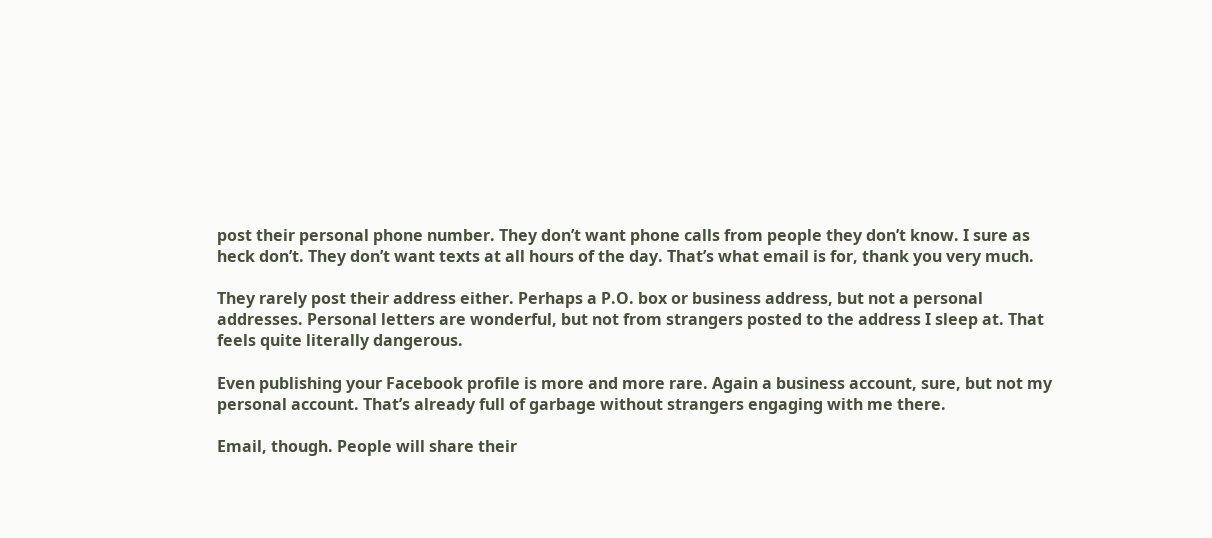post their personal phone number. They don’t want phone calls from people they don’t know. I sure as heck don’t. They don’t want texts at all hours of the day. That’s what email is for, thank you very much.

They rarely post their address either. Perhaps a P.O. box or business address, but not a personal addresses. Personal letters are wonderful, but not from strangers posted to the address I sleep at. That feels quite literally dangerous.

Even publishing your Facebook profile is more and more rare. Again a business account, sure, but not my personal account. That’s already full of garbage without strangers engaging with me there.

Email, though. People will share their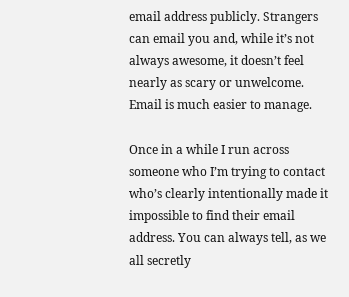email address publicly. Strangers can email you and, while it’s not always awesome, it doesn’t feel nearly as scary or unwelcome. Email is much easier to manage.

Once in a while I run across someone who I’m trying to contact who’s clearly intentionally made it impossible to find their email address. You can always tell, as we all secretly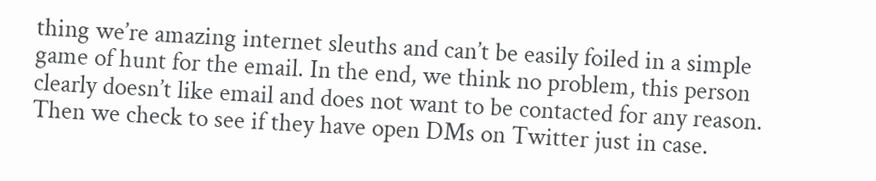thing we’re amazing internet sleuths and can’t be easily foiled in a simple game of hunt for the email. In the end, we think no problem, this person clearly doesn’t like email and does not want to be contacted for any reason. Then we check to see if they have open DMs on Twitter just in case.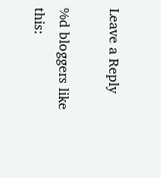Leave a Reply

%d bloggers like this: